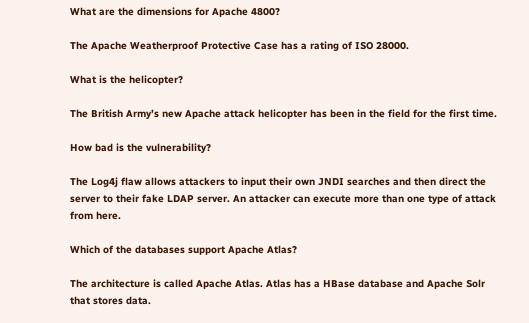What are the dimensions for Apache 4800?

The Apache Weatherproof Protective Case has a rating of ISO 28000.

What is the helicopter?

The British Army’s new Apache attack helicopter has been in the field for the first time.

How bad is the vulnerability?

The Log4j flaw allows attackers to input their own JNDI searches and then direct the server to their fake LDAP server. An attacker can execute more than one type of attack from here.

Which of the databases support Apache Atlas?

The architecture is called Apache Atlas. Atlas has a HBase database and Apache Solr that stores data.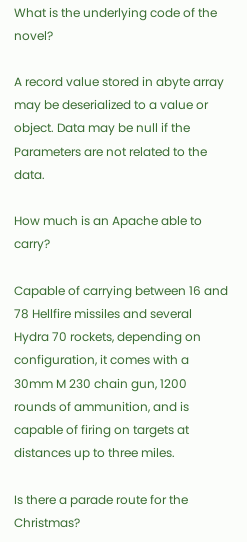What is the underlying code of the novel?

A record value stored in abyte array may be deserialized to a value or object. Data may be null if the Parameters are not related to the data.

How much is an Apache able to carry?

Capable of carrying between 16 and 78 Hellfire missiles and several Hydra 70 rockets, depending on configuration, it comes with a 30mm M 230 chain gun, 1200 rounds of ammunition, and is capable of firing on targets at distances up to three miles.

Is there a parade route for the Christmas?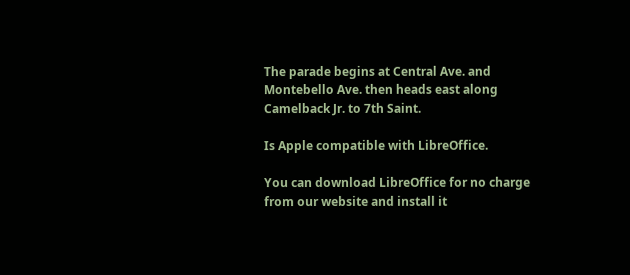The parade begins at Central Ave. and Montebello Ave. then heads east along Camelback Jr. to 7th Saint.

Is Apple compatible with LibreOffice.

You can download LibreOffice for no charge from our website and install it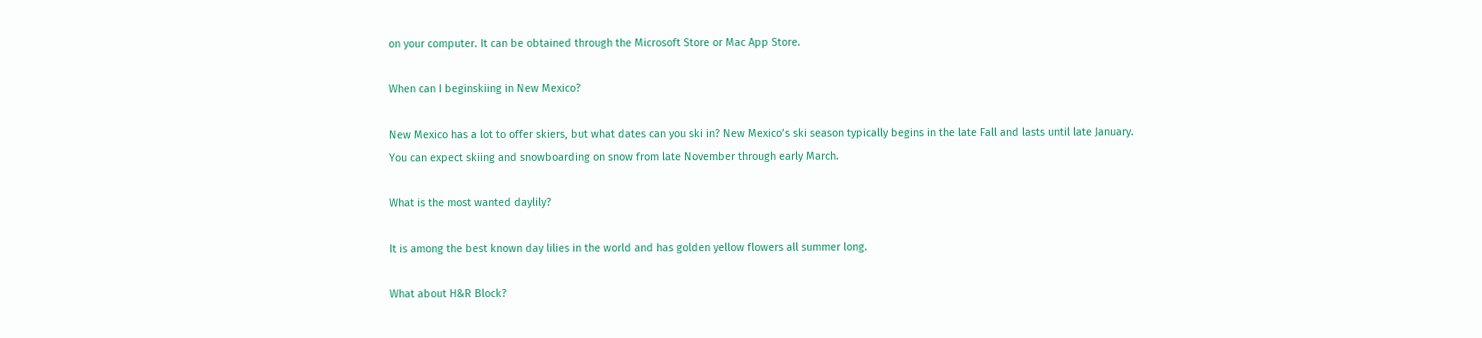on your computer. It can be obtained through the Microsoft Store or Mac App Store.

When can I beginskiing in New Mexico?

New Mexico has a lot to offer skiers, but what dates can you ski in? New Mexico’s ski season typically begins in the late Fall and lasts until late January. You can expect skiing and snowboarding on snow from late November through early March.

What is the most wanted daylily?

It is among the best known day lilies in the world and has golden yellow flowers all summer long.

What about H&R Block?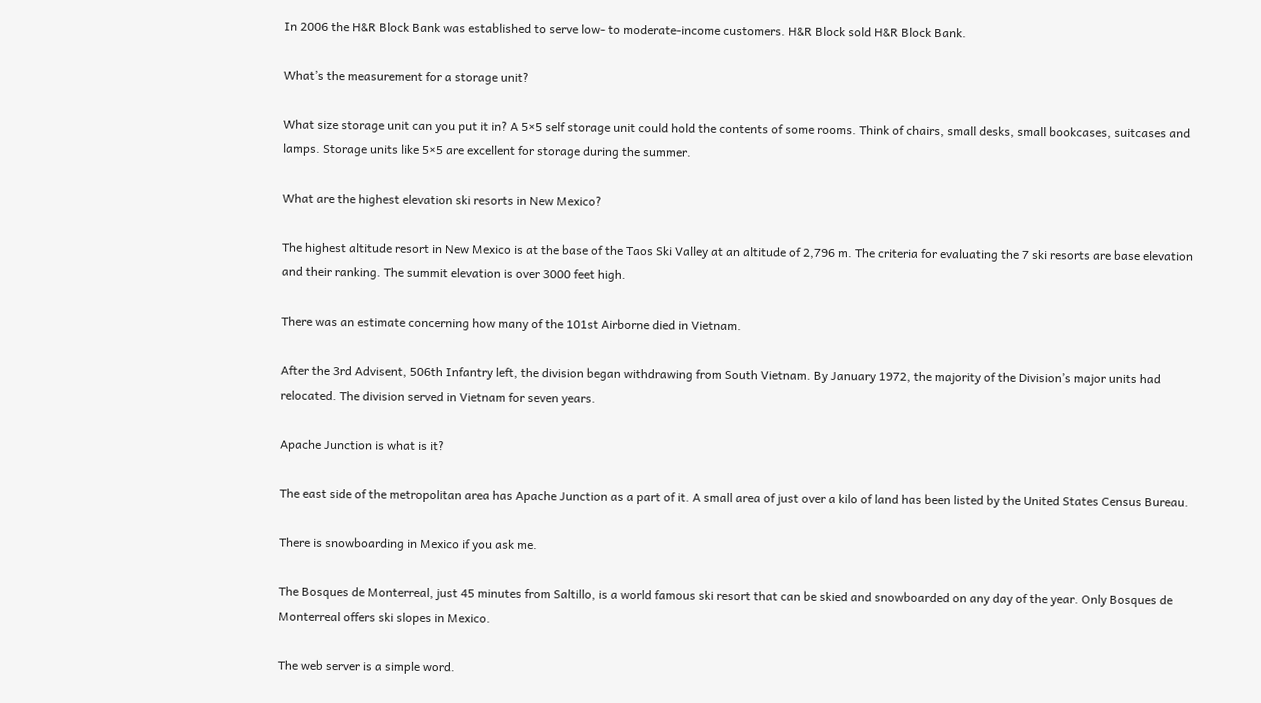In 2006 the H&R Block Bank was established to serve low- to moderate-income customers. H&R Block sold H&R Block Bank.

What’s the measurement for a storage unit?

What size storage unit can you put it in? A 5×5 self storage unit could hold the contents of some rooms. Think of chairs, small desks, small bookcases, suitcases and lamps. Storage units like 5×5 are excellent for storage during the summer.

What are the highest elevation ski resorts in New Mexico?

The highest altitude resort in New Mexico is at the base of the Taos Ski Valley at an altitude of 2,796 m. The criteria for evaluating the 7 ski resorts are base elevation and their ranking. The summit elevation is over 3000 feet high.

There was an estimate concerning how many of the 101st Airborne died in Vietnam.

After the 3rd Advisent, 506th Infantry left, the division began withdrawing from South Vietnam. By January 1972, the majority of the Division’s major units had relocated. The division served in Vietnam for seven years.

Apache Junction is what is it?

The east side of the metropolitan area has Apache Junction as a part of it. A small area of just over a kilo of land has been listed by the United States Census Bureau.

There is snowboarding in Mexico if you ask me.

The Bosques de Monterreal, just 45 minutes from Saltillo, is a world famous ski resort that can be skied and snowboarded on any day of the year. Only Bosques de Monterreal offers ski slopes in Mexico.

The web server is a simple word.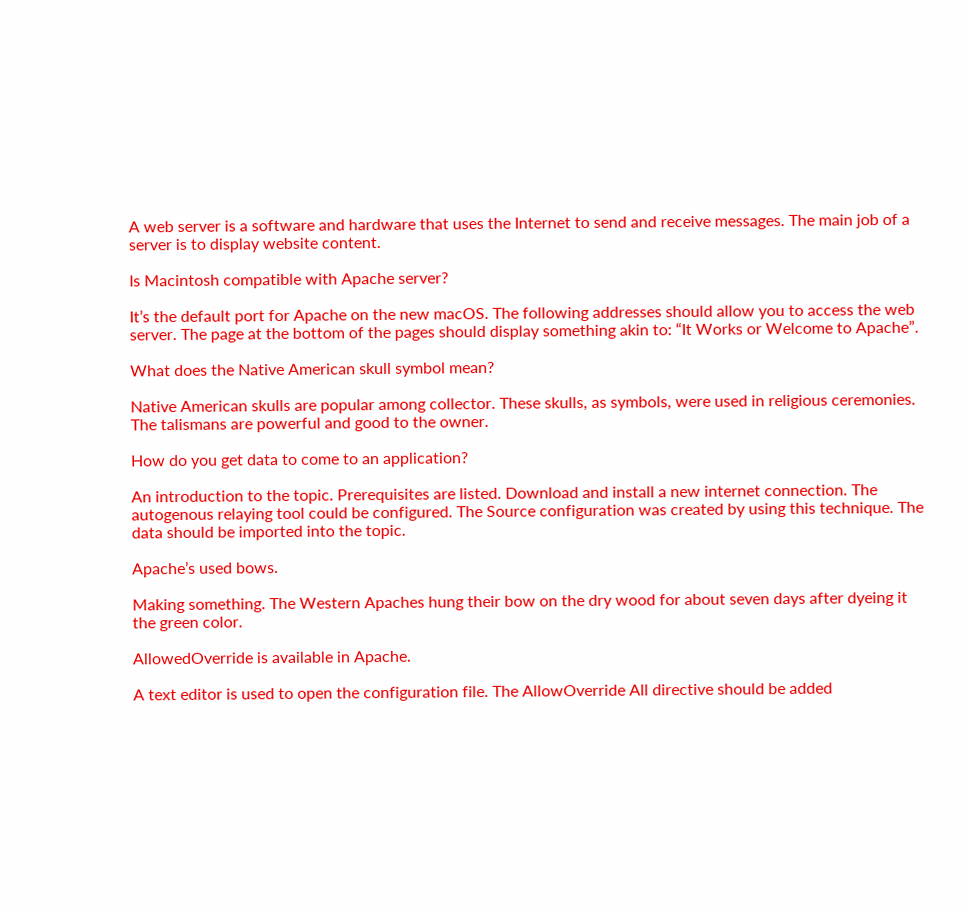A web server is a software and hardware that uses the Internet to send and receive messages. The main job of a server is to display website content.

Is Macintosh compatible with Apache server?

It’s the default port for Apache on the new macOS. The following addresses should allow you to access the web server. The page at the bottom of the pages should display something akin to: “It Works or Welcome to Apache”.

What does the Native American skull symbol mean?

Native American skulls are popular among collector. These skulls, as symbols, were used in religious ceremonies. The talismans are powerful and good to the owner.

How do you get data to come to an application?

An introduction to the topic. Prerequisites are listed. Download and install a new internet connection. The autogenous relaying tool could be configured. The Source configuration was created by using this technique. The data should be imported into the topic.

Apache’s used bows.

Making something. The Western Apaches hung their bow on the dry wood for about seven days after dyeing it the green color.

AllowedOverride is available in Apache.

A text editor is used to open the configuration file. The AllowOverride All directive should be added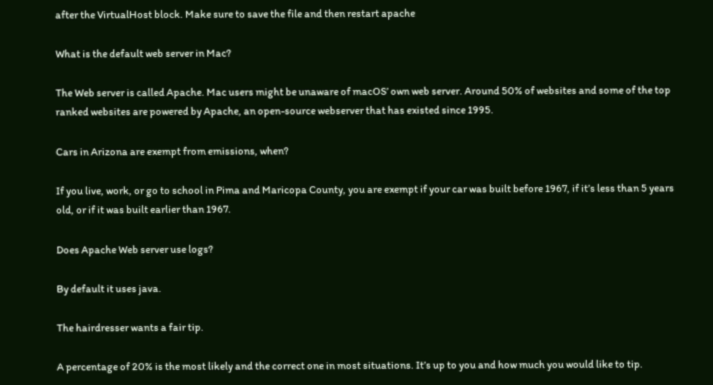after the VirtualHost block. Make sure to save the file and then restart apache

What is the default web server in Mac?

The Web server is called Apache. Mac users might be unaware of macOS’ own web server. Around 50% of websites and some of the top ranked websites are powered by Apache, an open-source webserver that has existed since 1995.

Cars in Arizona are exempt from emissions, when?

If you live, work, or go to school in Pima and Maricopa County, you are exempt if your car was built before 1967, if it’s less than 5 years old, or if it was built earlier than 1967.

Does Apache Web server use logs?

By default it uses java.

The hairdresser wants a fair tip.

A percentage of 20% is the most likely and the correct one in most situations. It’s up to you and how much you would like to tip.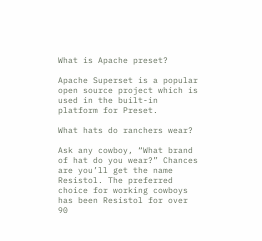What is Apache preset?

Apache Superset is a popular open source project which is used in the built-in platform for Preset.

What hats do ranchers wear?

Ask any cowboy, “What brand of hat do you wear?” Chances are you’ll get the name Resistol. The preferred choice for working cowboys has been Resistol for over 90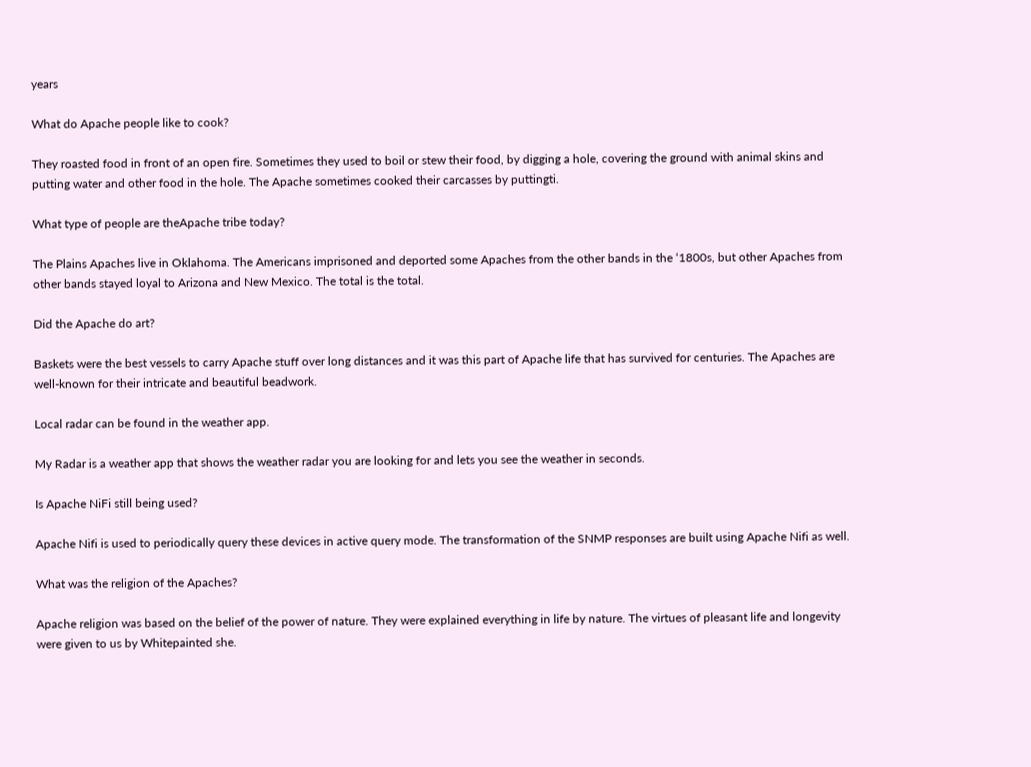years

What do Apache people like to cook?

They roasted food in front of an open fire. Sometimes they used to boil or stew their food, by digging a hole, covering the ground with animal skins and putting water and other food in the hole. The Apache sometimes cooked their carcasses by puttingti.

What type of people are theApache tribe today?

The Plains Apaches live in Oklahoma. The Americans imprisoned and deported some Apaches from the other bands in the ‘1800s, but other Apaches from other bands stayed loyal to Arizona and New Mexico. The total is the total.

Did the Apache do art?

Baskets were the best vessels to carry Apache stuff over long distances and it was this part of Apache life that has survived for centuries. The Apaches are well-known for their intricate and beautiful beadwork.

Local radar can be found in the weather app.

My Radar is a weather app that shows the weather radar you are looking for and lets you see the weather in seconds.

Is Apache NiFi still being used?

Apache Nifi is used to periodically query these devices in active query mode. The transformation of the SNMP responses are built using Apache Nifi as well.

What was the religion of the Apaches?

Apache religion was based on the belief of the power of nature. They were explained everything in life by nature. The virtues of pleasant life and longevity were given to us by Whitepainted she.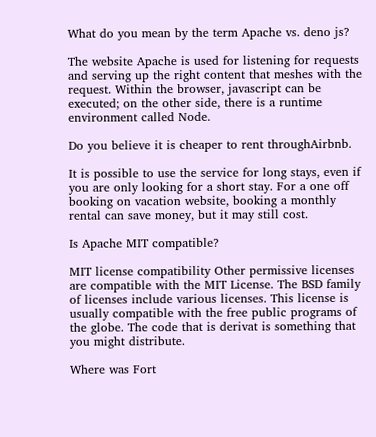What do you mean by the term Apache vs. deno js?

The website Apache is used for listening for requests and serving up the right content that meshes with the request. Within the browser, javascript can be executed; on the other side, there is a runtime environment called Node.

Do you believe it is cheaper to rent throughAirbnb.

It is possible to use the service for long stays, even if you are only looking for a short stay. For a one off booking on vacation website, booking a monthly rental can save money, but it may still cost.

Is Apache MIT compatible?

MIT license compatibility Other permissive licenses are compatible with the MIT License. The BSD family of licenses include various licenses. This license is usually compatible with the free public programs of the globe. The code that is derivat is something that you might distribute.

Where was Fort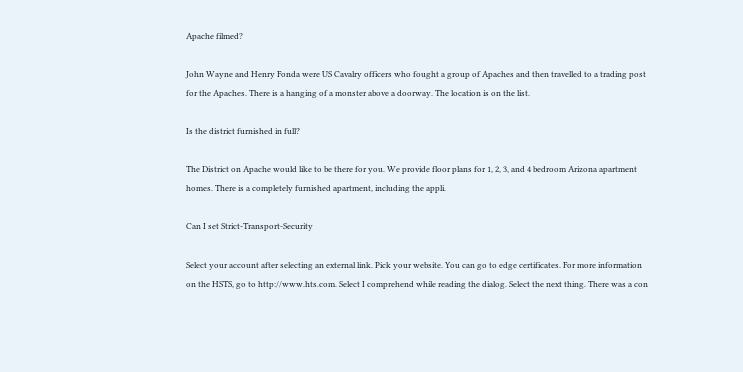Apache filmed?

John Wayne and Henry Fonda were US Cavalry officers who fought a group of Apaches and then travelled to a trading post for the Apaches. There is a hanging of a monster above a doorway. The location is on the list.

Is the district furnished in full?

The District on Apache would like to be there for you. We provide floor plans for 1, 2, 3, and 4 bedroom Arizona apartment homes. There is a completely furnished apartment, including the appli.

Can I set Strict-Transport-Security

Select your account after selecting an external link. Pick your website. You can go to edge certificates. For more information on the HSTS, go to http://www.hts.com. Select I comprehend while reading the dialog. Select the next thing. There was a con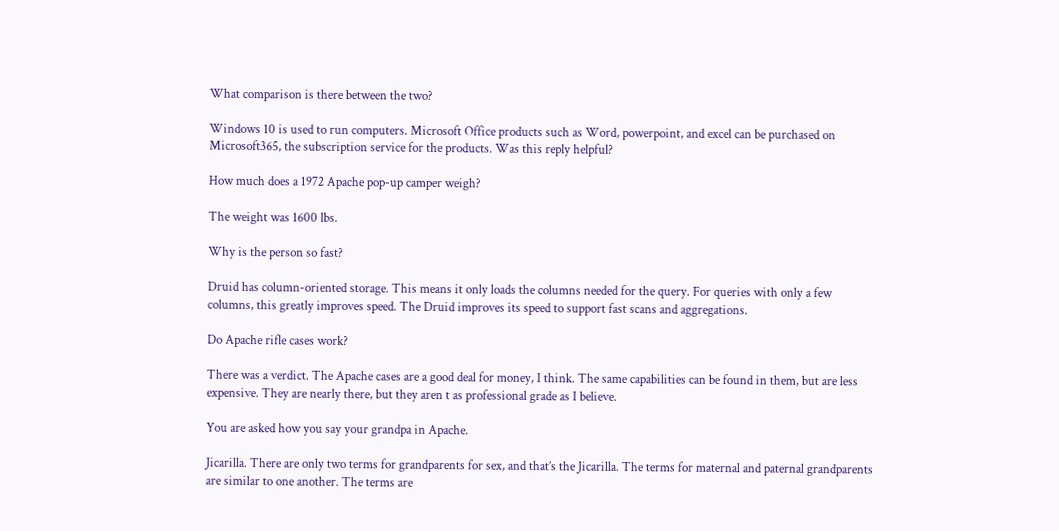What comparison is there between the two?

Windows 10 is used to run computers. Microsoft Office products such as Word, powerpoint, and excel can be purchased on Microsoft365, the subscription service for the products. Was this reply helpful?

How much does a 1972 Apache pop-up camper weigh?

The weight was 1600 lbs.

Why is the person so fast?

Druid has column-oriented storage. This means it only loads the columns needed for the query. For queries with only a few columns, this greatly improves speed. The Druid improves its speed to support fast scans and aggregations.

Do Apache rifle cases work?

There was a verdict. The Apache cases are a good deal for money, I think. The same capabilities can be found in them, but are less expensive. They are nearly there, but they aren t as professional grade as I believe.

You are asked how you say your grandpa in Apache.

Jicarilla. There are only two terms for grandparents for sex, and that’s the Jicarilla. The terms for maternal and paternal grandparents are similar to one another. The terms are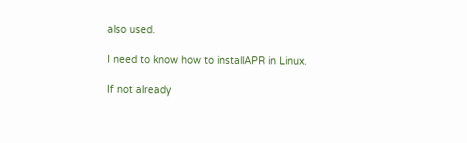also used.

I need to know how to installAPR in Linux.

If not already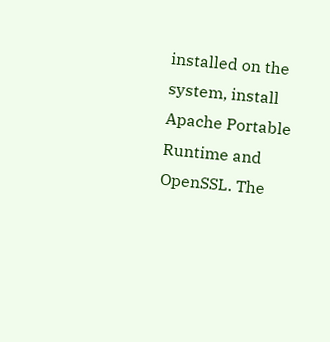installed on the system, install Apache Portable Runtime and OpenSSL. The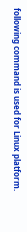following command is used for Linux platform.